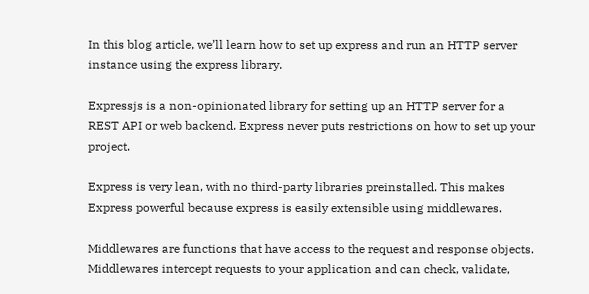In this blog article, we’ll learn how to set up express and run an HTTP server instance using the express library.

Expressjs is a non-opinionated library for setting up an HTTP server for a REST API or web backend. Express never puts restrictions on how to set up your project.

Express is very lean, with no third-party libraries preinstalled. This makes Express powerful because express is easily extensible using middlewares.

Middlewares are functions that have access to the request and response objects. Middlewares intercept requests to your application and can check, validate,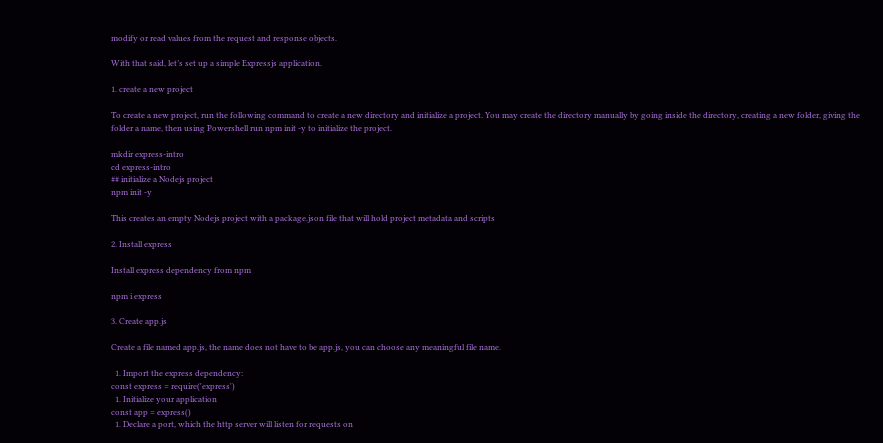modify or read values from the request and response objects.

With that said, let’s set up a simple Expressjs application.

1. create a new project

To create a new project, run the following command to create a new directory and initialize a project. You may create the directory manually by going inside the directory, creating a new folder, giving the folder a name, then using Powershell run npm init -y to initialize the project.

mkdir express-intro
cd express-intro
## initialize a Nodejs project
npm init -y

This creates an empty Nodejs project with a package.json file that will hold project metadata and scripts

2. Install express

Install express dependency from npm

npm i express

3. Create app.js

Create a file named app.js, the name does not have to be app.js, you can choose any meaningful file name.

  1. Import the express dependency:
const express = require('express')
  1. Initialize your application
const app = express()
  1. Declare a port, which the http server will listen for requests on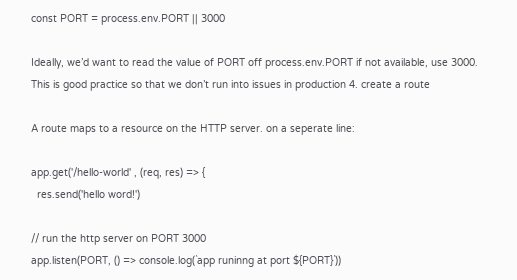const PORT = process.env.PORT || 3000

Ideally, we’d want to read the value of PORT off process.env.PORT if not available, use 3000. This is good practice so that we don’t run into issues in production 4. create a route

A route maps to a resource on the HTTP server. on a seperate line:

app.get('/hello-world' , (req, res) => {
  res.send('hello word!')

// run the http server on PORT 3000
app.listen(PORT, () => console.log(`app runinng at port ${PORT}`))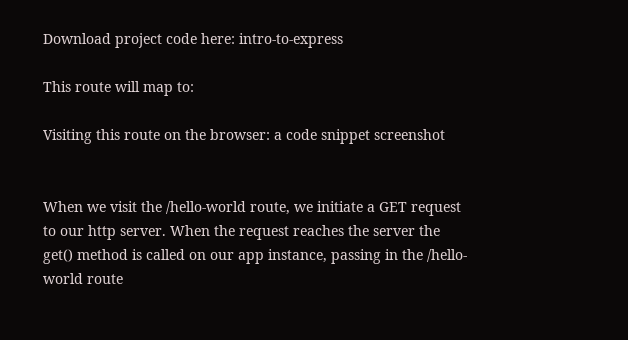Download project code here: intro-to-express

This route will map to:

Visiting this route on the browser: a code snippet screenshot


When we visit the /hello-world route, we initiate a GET request to our http server. When the request reaches the server the get() method is called on our app instance, passing in the /hello-world route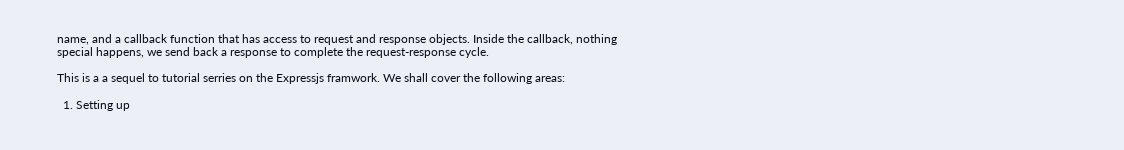name, and a callback function that has access to request and response objects. Inside the callback, nothing special happens, we send back a response to complete the request-response cycle.

This is a a sequel to tutorial serries on the Expressjs framwork. We shall cover the following areas:

  1. Setting up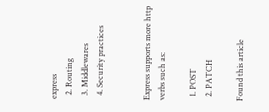express
  2. Routing
  3. Middlewares
  4. Security practices


Express supports more http verbs such as:

  1. POST
  2. PATCH

Found this article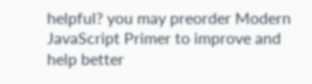helpful? you may preorder Modern JavaScript Primer to improve and help better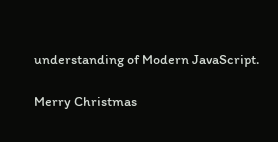understanding of Modern JavaScript.

Merry Christmas